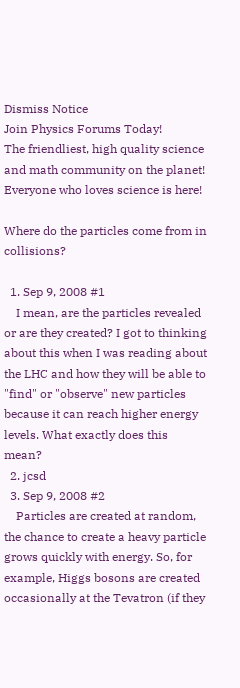Dismiss Notice
Join Physics Forums Today!
The friendliest, high quality science and math community on the planet! Everyone who loves science is here!

Where do the particles come from in collisions?

  1. Sep 9, 2008 #1
    I mean, are the particles revealed or are they created? I got to thinking about this when I was reading about the LHC and how they will be able to "find" or "observe" new particles because it can reach higher energy levels. What exactly does this mean?
  2. jcsd
  3. Sep 9, 2008 #2
    Particles are created at random, the chance to create a heavy particle grows quickly with energy. So, for example, Higgs bosons are created occasionally at the Tevatron (if they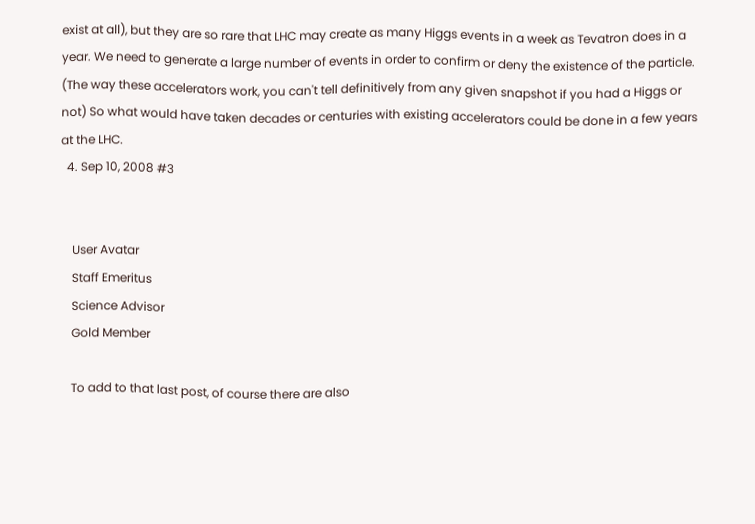exist at all), but they are so rare that LHC may create as many Higgs events in a week as Tevatron does in a year. We need to generate a large number of events in order to confirm or deny the existence of the particle. (The way these accelerators work, you can't tell definitively from any given snapshot if you had a Higgs or not) So what would have taken decades or centuries with existing accelerators could be done in a few years at the LHC.
  4. Sep 10, 2008 #3


    User Avatar
    Staff Emeritus
    Science Advisor
    Gold Member

    To add to that last post, of course there are also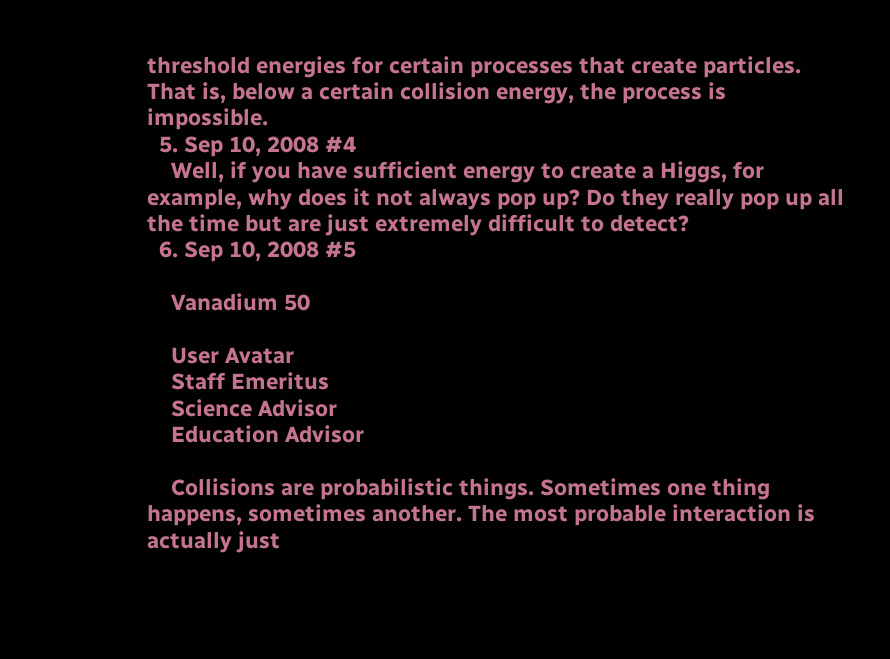threshold energies for certain processes that create particles. That is, below a certain collision energy, the process is impossible.
  5. Sep 10, 2008 #4
    Well, if you have sufficient energy to create a Higgs, for example, why does it not always pop up? Do they really pop up all the time but are just extremely difficult to detect?
  6. Sep 10, 2008 #5

    Vanadium 50

    User Avatar
    Staff Emeritus
    Science Advisor
    Education Advisor

    Collisions are probabilistic things. Sometimes one thing happens, sometimes another. The most probable interaction is actually just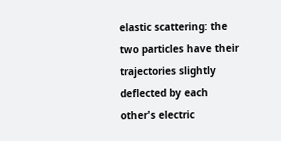elastic scattering: the two particles have their trajectories slightly deflected by each other's electric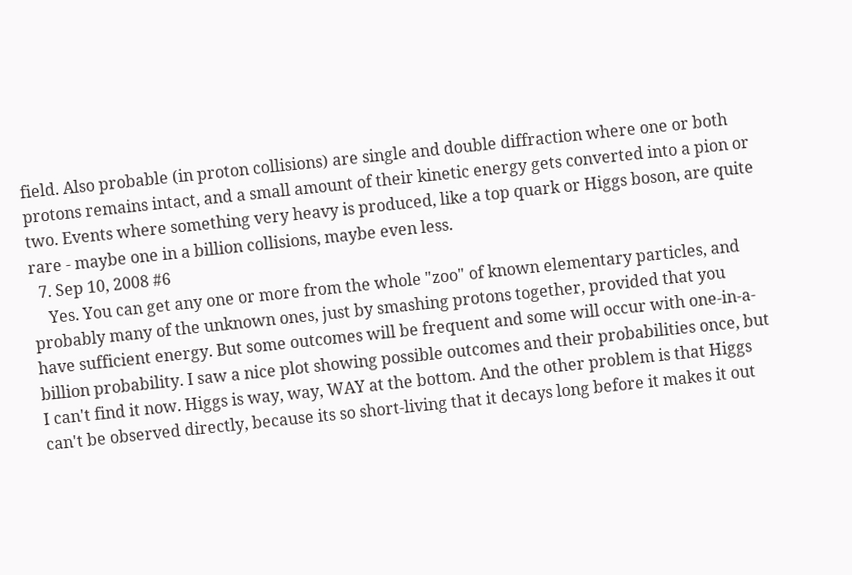field. Also probable (in proton collisions) are single and double diffraction where one or both protons remains intact, and a small amount of their kinetic energy gets converted into a pion or two. Events where something very heavy is produced, like a top quark or Higgs boson, are quite rare - maybe one in a billion collisions, maybe even less.
  7. Sep 10, 2008 #6
    Yes. You can get any one or more from the whole "zoo" of known elementary particles, and probably many of the unknown ones, just by smashing protons together, provided that you have sufficient energy. But some outcomes will be frequent and some will occur with one-in-a-billion probability. I saw a nice plot showing possible outcomes and their probabilities once, but I can't find it now. Higgs is way, way, WAY at the bottom. And the other problem is that Higgs can't be observed directly, because its so short-living that it decays long before it makes it out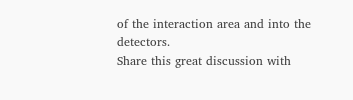of the interaction area and into the detectors.
Share this great discussion with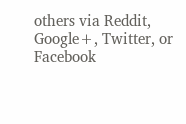others via Reddit, Google+, Twitter, or Facebook